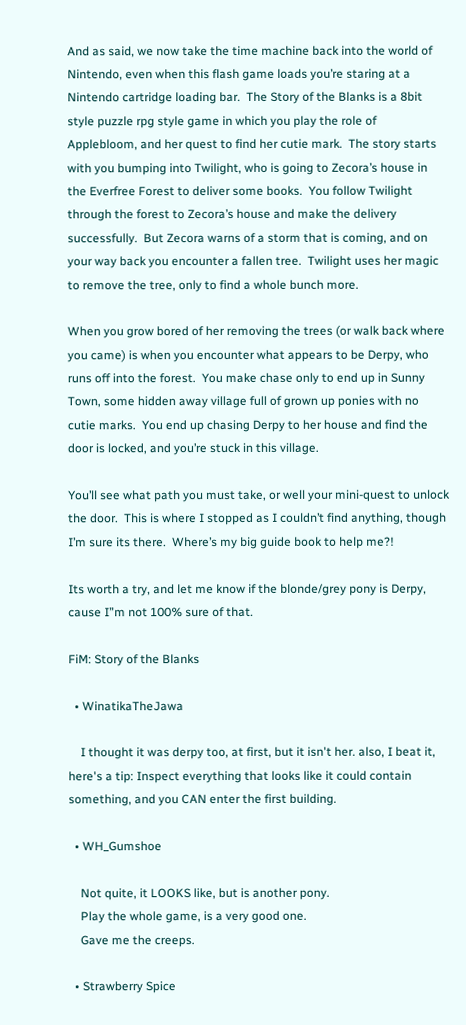And as said, we now take the time machine back into the world of Nintendo, even when this flash game loads you’re staring at a Nintendo cartridge loading bar.  The Story of the Blanks is a 8bit style puzzle rpg style game in which you play the role of Applebloom, and her quest to find her cutie mark.  The story starts with you bumping into Twilight, who is going to Zecora’s house in the Everfree Forest to deliver some books.  You follow Twilight through the forest to Zecora’s house and make the delivery successfully.  But Zecora warns of a storm that is coming, and on your way back you encounter a fallen tree.  Twilight uses her magic to remove the tree, only to find a whole bunch more.

When you grow bored of her removing the trees (or walk back where you came) is when you encounter what appears to be Derpy, who runs off into the forest.  You make chase only to end up in Sunny Town, some hidden away village full of grown up ponies with no cutie marks.  You end up chasing Derpy to her house and find the door is locked, and you’re stuck in this village.

You’ll see what path you must take, or well your mini-quest to unlock the door.  This is where I stopped as I couldn’t find anything, though I’m sure its there.  Where’s my big guide book to help me?!

Its worth a try, and let me know if the blonde/grey pony is Derpy, cause I”m not 100% sure of that.

FiM: Story of the Blanks

  • WinatikaTheJawa

    I thought it was derpy too, at first, but it isn't her. also, I beat it, here's a tip: Inspect everything that looks like it could contain something, and you CAN enter the first building.

  • WH_Gumshoe

    Not quite, it LOOKS like, but is another pony.
    Play the whole game, is a very good one.
    Gave me the creeps.

  • Strawberry Spice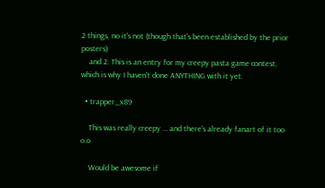2 things, no it's not (though that's been established by the prior posters)
    and 2: This is an entry for my creepy pasta game contest, which is why I haven't done ANYTHING with it yet.

  • trapper_x89

    This was really creepy … and there's already fanart of it too o.o

    Would be awesome if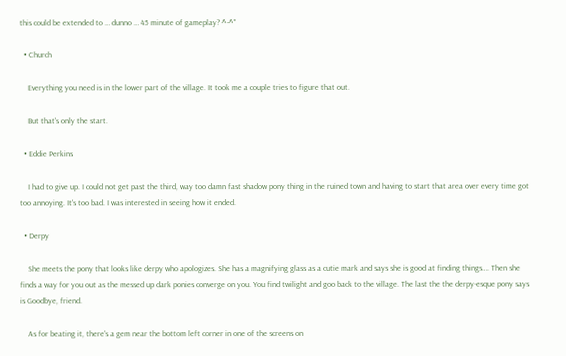this could be extended to … dunno … 45 minute of gameplay? ^-^"

  • Church

    Everything you need is in the lower part of the village. It took me a couple tries to figure that out.

    But that's only the start.

  • Eddie Perkins

    I had to give up. I could not get past the third, way too damn fast shadow pony thing in the ruined town and having to start that area over every time got too annoying. It's too bad. I was interested in seeing how it ended.

  • Derpy

    She meets the pony that looks like derpy who apologizes. She has a magnifying glass as a cutie mark and says she is good at finding things…. Then she finds a way for you out as the messed up dark ponies converge on you. You find twilight and goo back to the village. The last the the derpy-esque pony says is Goodbye, friend.

    As for beating it, there's a gem near the bottom left corner in one of the screens on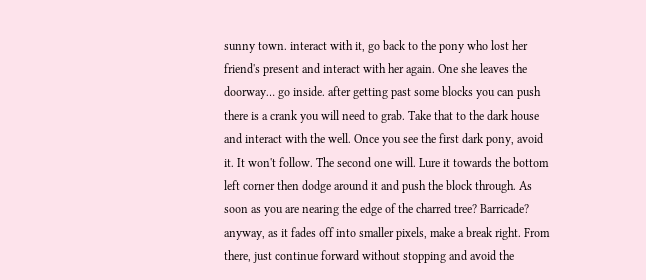sunny town. interact with it, go back to the pony who lost her friend's present and interact with her again. One she leaves the doorway… go inside. after getting past some blocks you can push there is a crank you will need to grab. Take that to the dark house and interact with the well. Once you see the first dark pony, avoid it. It won't follow. The second one will. Lure it towards the bottom left corner then dodge around it and push the block through. As soon as you are nearing the edge of the charred tree? Barricade? anyway, as it fades off into smaller pixels, make a break right. From there, just continue forward without stopping and avoid the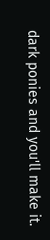dark ponies and you'll make it.